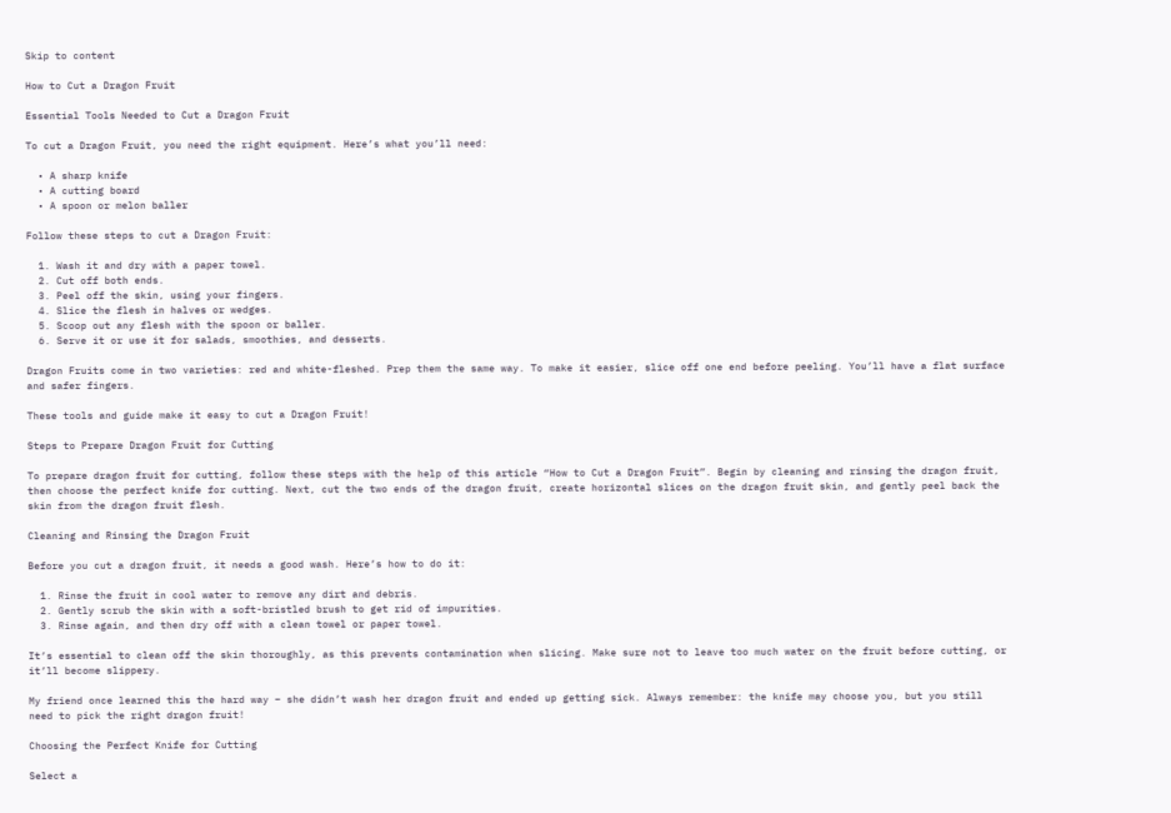Skip to content

How to Cut a Dragon Fruit

Essential Tools Needed to Cut a Dragon Fruit

To cut a Dragon Fruit, you need the right equipment. Here’s what you’ll need:

  • A sharp knife
  • A cutting board
  • A spoon or melon baller

Follow these steps to cut a Dragon Fruit:

  1. Wash it and dry with a paper towel.
  2. Cut off both ends.
  3. Peel off the skin, using your fingers.
  4. Slice the flesh in halves or wedges.
  5. Scoop out any flesh with the spoon or baller.
  6. Serve it or use it for salads, smoothies, and desserts.

Dragon Fruits come in two varieties: red and white-fleshed. Prep them the same way. To make it easier, slice off one end before peeling. You’ll have a flat surface and safer fingers.

These tools and guide make it easy to cut a Dragon Fruit!

Steps to Prepare Dragon Fruit for Cutting

To prepare dragon fruit for cutting, follow these steps with the help of this article “How to Cut a Dragon Fruit”. Begin by cleaning and rinsing the dragon fruit, then choose the perfect knife for cutting. Next, cut the two ends of the dragon fruit, create horizontal slices on the dragon fruit skin, and gently peel back the skin from the dragon fruit flesh.

Cleaning and Rinsing the Dragon Fruit

Before you cut a dragon fruit, it needs a good wash. Here’s how to do it:

  1. Rinse the fruit in cool water to remove any dirt and debris.
  2. Gently scrub the skin with a soft-bristled brush to get rid of impurities.
  3. Rinse again, and then dry off with a clean towel or paper towel.

It’s essential to clean off the skin thoroughly, as this prevents contamination when slicing. Make sure not to leave too much water on the fruit before cutting, or it’ll become slippery.

My friend once learned this the hard way – she didn’t wash her dragon fruit and ended up getting sick. Always remember: the knife may choose you, but you still need to pick the right dragon fruit!

Choosing the Perfect Knife for Cutting

Select a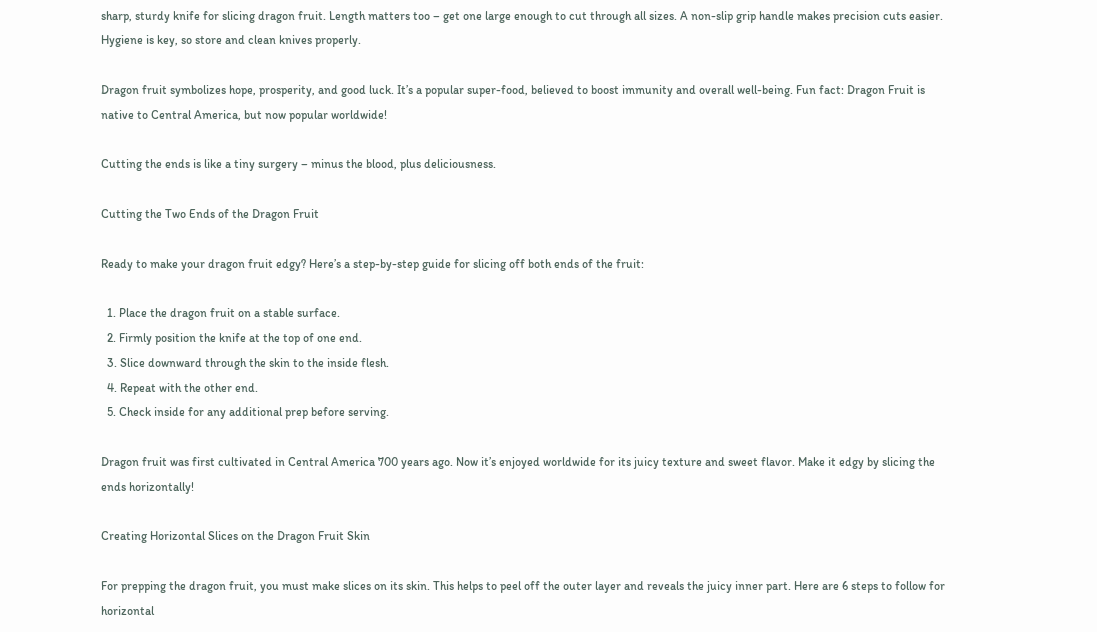sharp, sturdy knife for slicing dragon fruit. Length matters too – get one large enough to cut through all sizes. A non-slip grip handle makes precision cuts easier. Hygiene is key, so store and clean knives properly.

Dragon fruit symbolizes hope, prosperity, and good luck. It’s a popular super-food, believed to boost immunity and overall well-being. Fun fact: Dragon Fruit is native to Central America, but now popular worldwide!

Cutting the ends is like a tiny surgery – minus the blood, plus deliciousness.

Cutting the Two Ends of the Dragon Fruit

Ready to make your dragon fruit edgy? Here’s a step-by-step guide for slicing off both ends of the fruit:

  1. Place the dragon fruit on a stable surface.
  2. Firmly position the knife at the top of one end.
  3. Slice downward through the skin to the inside flesh.
  4. Repeat with the other end.
  5. Check inside for any additional prep before serving.

Dragon fruit was first cultivated in Central America 700 years ago. Now it’s enjoyed worldwide for its juicy texture and sweet flavor. Make it edgy by slicing the ends horizontally!

Creating Horizontal Slices on the Dragon Fruit Skin

For prepping the dragon fruit, you must make slices on its skin. This helps to peel off the outer layer and reveals the juicy inner part. Here are 6 steps to follow for horizontal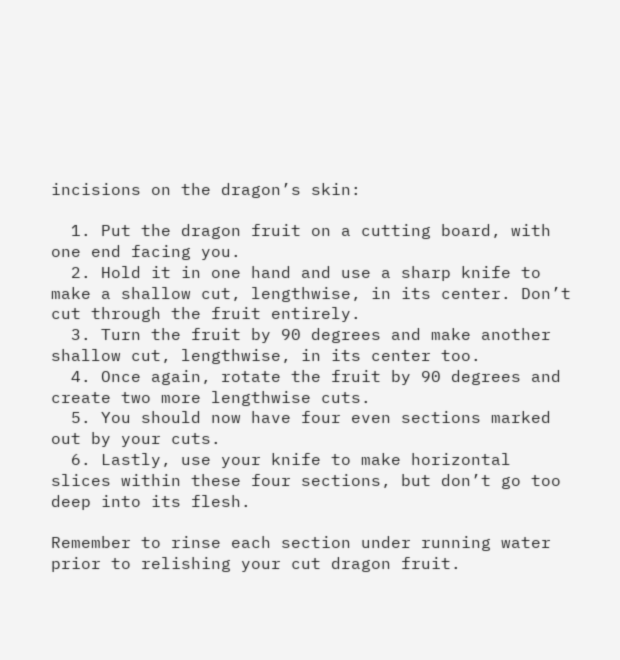incisions on the dragon’s skin:

  1. Put the dragon fruit on a cutting board, with one end facing you.
  2. Hold it in one hand and use a sharp knife to make a shallow cut, lengthwise, in its center. Don’t cut through the fruit entirely.
  3. Turn the fruit by 90 degrees and make another shallow cut, lengthwise, in its center too.
  4. Once again, rotate the fruit by 90 degrees and create two more lengthwise cuts.
  5. You should now have four even sections marked out by your cuts.
  6. Lastly, use your knife to make horizontal slices within these four sections, but don’t go too deep into its flesh.

Remember to rinse each section under running water prior to relishing your cut dragon fruit.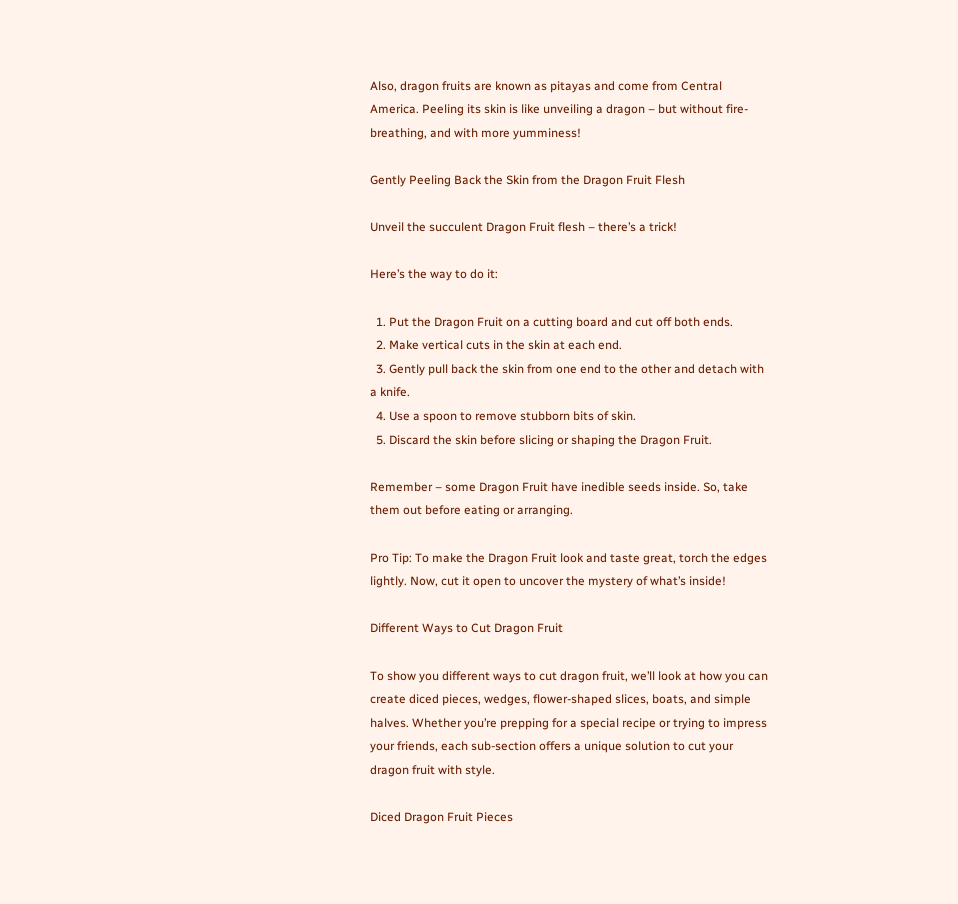Also, dragon fruits are known as pitayas and come from Central America. Peeling its skin is like unveiling a dragon – but without fire-breathing, and with more yumminess!

Gently Peeling Back the Skin from the Dragon Fruit Flesh

Unveil the succulent Dragon Fruit flesh – there’s a trick!

Here’s the way to do it:

  1. Put the Dragon Fruit on a cutting board and cut off both ends.
  2. Make vertical cuts in the skin at each end.
  3. Gently pull back the skin from one end to the other and detach with a knife.
  4. Use a spoon to remove stubborn bits of skin.
  5. Discard the skin before slicing or shaping the Dragon Fruit.

Remember – some Dragon Fruit have inedible seeds inside. So, take them out before eating or arranging.

Pro Tip: To make the Dragon Fruit look and taste great, torch the edges lightly. Now, cut it open to uncover the mystery of what’s inside!

Different Ways to Cut Dragon Fruit

To show you different ways to cut dragon fruit, we’ll look at how you can create diced pieces, wedges, flower-shaped slices, boats, and simple halves. Whether you’re prepping for a special recipe or trying to impress your friends, each sub-section offers a unique solution to cut your dragon fruit with style.

Diced Dragon Fruit Pieces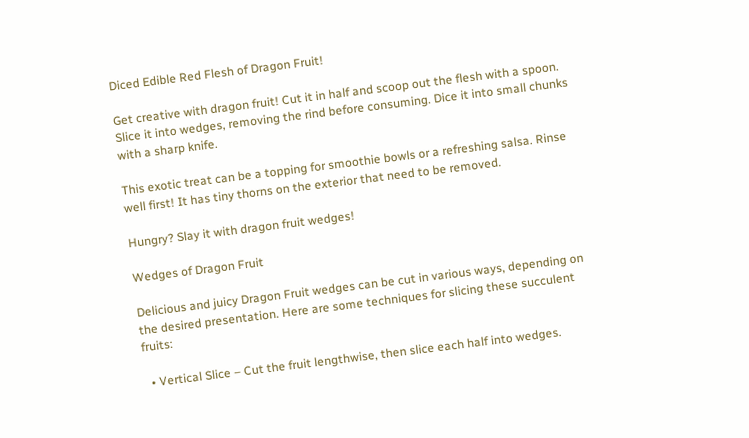Diced Edible Red Flesh of Dragon Fruit!

Get creative with dragon fruit! Cut it in half and scoop out the flesh with a spoon. Slice it into wedges, removing the rind before consuming. Dice it into small chunks with a sharp knife.

This exotic treat can be a topping for smoothie bowls or a refreshing salsa. Rinse well first! It has tiny thorns on the exterior that need to be removed.

Hungry? Slay it with dragon fruit wedges!

Wedges of Dragon Fruit

Delicious and juicy Dragon Fruit wedges can be cut in various ways, depending on the desired presentation. Here are some techniques for slicing these succulent fruits:

  • Vertical Slice – Cut the fruit lengthwise, then slice each half into wedges.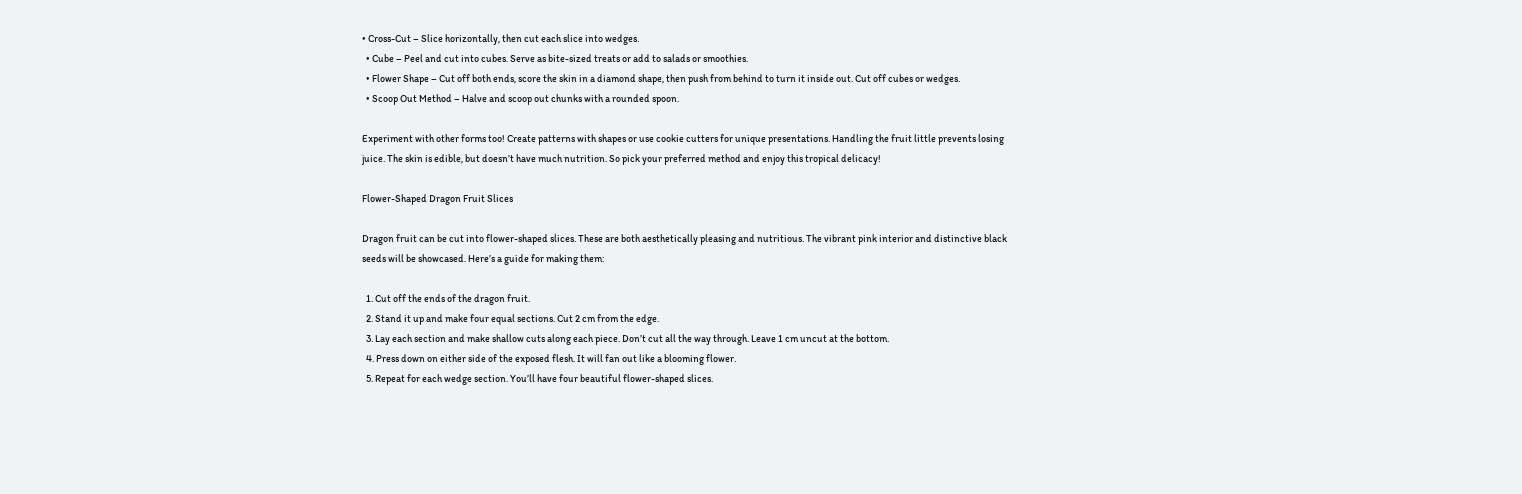• Cross-Cut – Slice horizontally, then cut each slice into wedges.
  • Cube – Peel and cut into cubes. Serve as bite-sized treats or add to salads or smoothies.
  • Flower Shape – Cut off both ends, score the skin in a diamond shape, then push from behind to turn it inside out. Cut off cubes or wedges.
  • Scoop Out Method – Halve and scoop out chunks with a rounded spoon.

Experiment with other forms too! Create patterns with shapes or use cookie cutters for unique presentations. Handling the fruit little prevents losing juice. The skin is edible, but doesn’t have much nutrition. So pick your preferred method and enjoy this tropical delicacy!

Flower-Shaped Dragon Fruit Slices

Dragon fruit can be cut into flower-shaped slices. These are both aesthetically pleasing and nutritious. The vibrant pink interior and distinctive black seeds will be showcased. Here’s a guide for making them:

  1. Cut off the ends of the dragon fruit.
  2. Stand it up and make four equal sections. Cut 2 cm from the edge.
  3. Lay each section and make shallow cuts along each piece. Don’t cut all the way through. Leave 1 cm uncut at the bottom.
  4. Press down on either side of the exposed flesh. It will fan out like a blooming flower.
  5. Repeat for each wedge section. You’ll have four beautiful flower-shaped slices.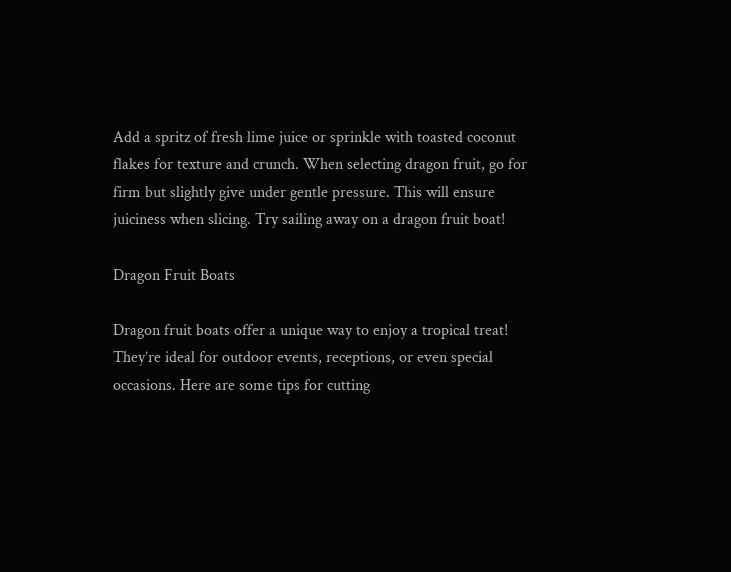Add a spritz of fresh lime juice or sprinkle with toasted coconut flakes for texture and crunch. When selecting dragon fruit, go for firm but slightly give under gentle pressure. This will ensure juiciness when slicing. Try sailing away on a dragon fruit boat!

Dragon Fruit Boats

Dragon fruit boats offer a unique way to enjoy a tropical treat! They’re ideal for outdoor events, receptions, or even special occasions. Here are some tips for cutting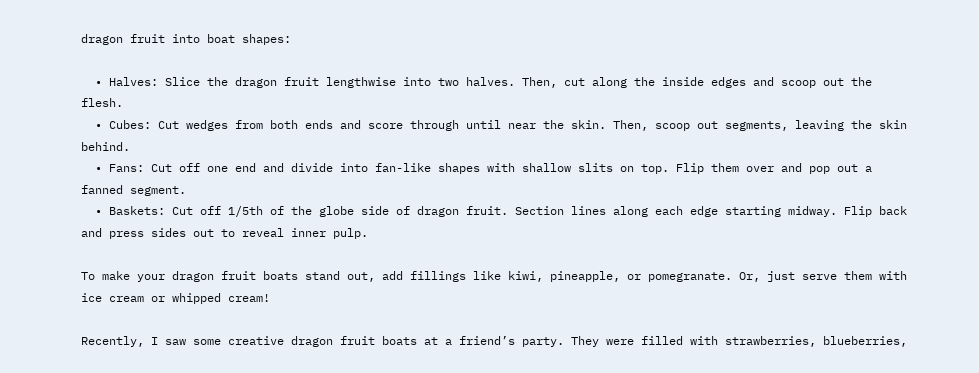dragon fruit into boat shapes:

  • Halves: Slice the dragon fruit lengthwise into two halves. Then, cut along the inside edges and scoop out the flesh.
  • Cubes: Cut wedges from both ends and score through until near the skin. Then, scoop out segments, leaving the skin behind.
  • Fans: Cut off one end and divide into fan-like shapes with shallow slits on top. Flip them over and pop out a fanned segment.
  • Baskets: Cut off 1/5th of the globe side of dragon fruit. Section lines along each edge starting midway. Flip back and press sides out to reveal inner pulp.

To make your dragon fruit boats stand out, add fillings like kiwi, pineapple, or pomegranate. Or, just serve them with ice cream or whipped cream!

Recently, I saw some creative dragon fruit boats at a friend’s party. They were filled with strawberries, blueberries,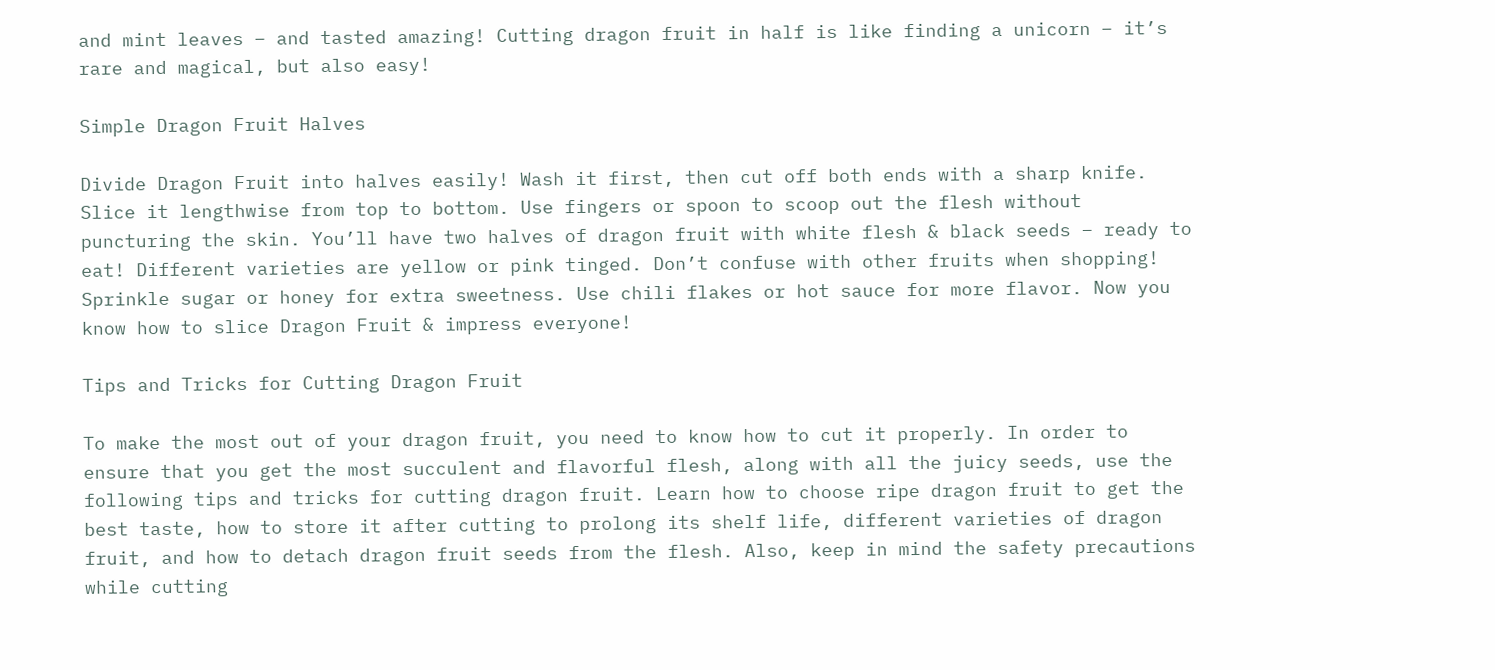and mint leaves – and tasted amazing! Cutting dragon fruit in half is like finding a unicorn – it’s rare and magical, but also easy!

Simple Dragon Fruit Halves

Divide Dragon Fruit into halves easily! Wash it first, then cut off both ends with a sharp knife. Slice it lengthwise from top to bottom. Use fingers or spoon to scoop out the flesh without puncturing the skin. You’ll have two halves of dragon fruit with white flesh & black seeds – ready to eat! Different varieties are yellow or pink tinged. Don’t confuse with other fruits when shopping! Sprinkle sugar or honey for extra sweetness. Use chili flakes or hot sauce for more flavor. Now you know how to slice Dragon Fruit & impress everyone!

Tips and Tricks for Cutting Dragon Fruit

To make the most out of your dragon fruit, you need to know how to cut it properly. In order to ensure that you get the most succulent and flavorful flesh, along with all the juicy seeds, use the following tips and tricks for cutting dragon fruit. Learn how to choose ripe dragon fruit to get the best taste, how to store it after cutting to prolong its shelf life, different varieties of dragon fruit, and how to detach dragon fruit seeds from the flesh. Also, keep in mind the safety precautions while cutting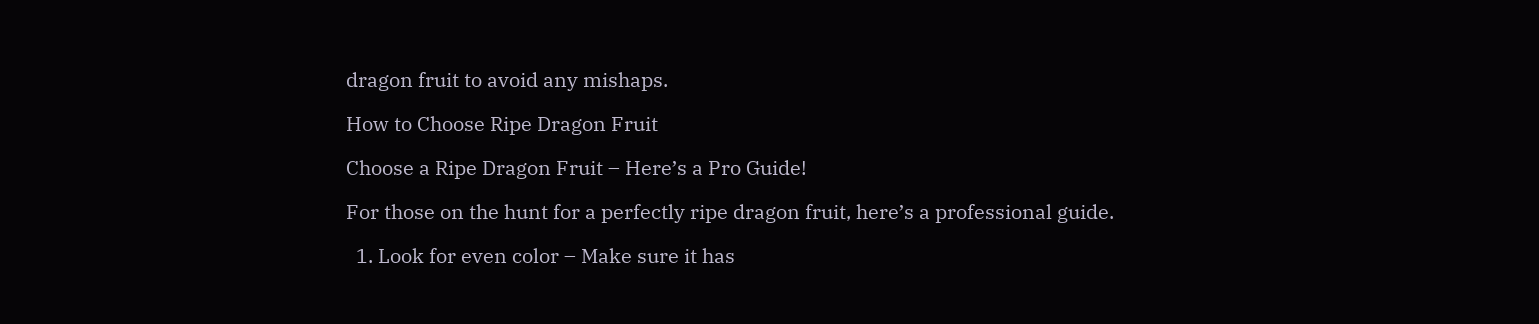dragon fruit to avoid any mishaps.

How to Choose Ripe Dragon Fruit

Choose a Ripe Dragon Fruit – Here’s a Pro Guide!

For those on the hunt for a perfectly ripe dragon fruit, here’s a professional guide.

  1. Look for even color – Make sure it has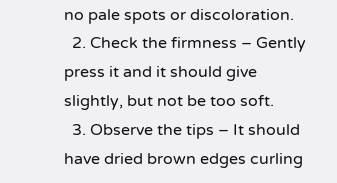no pale spots or discoloration.
  2. Check the firmness – Gently press it and it should give slightly, but not be too soft.
  3. Observe the tips – It should have dried brown edges curling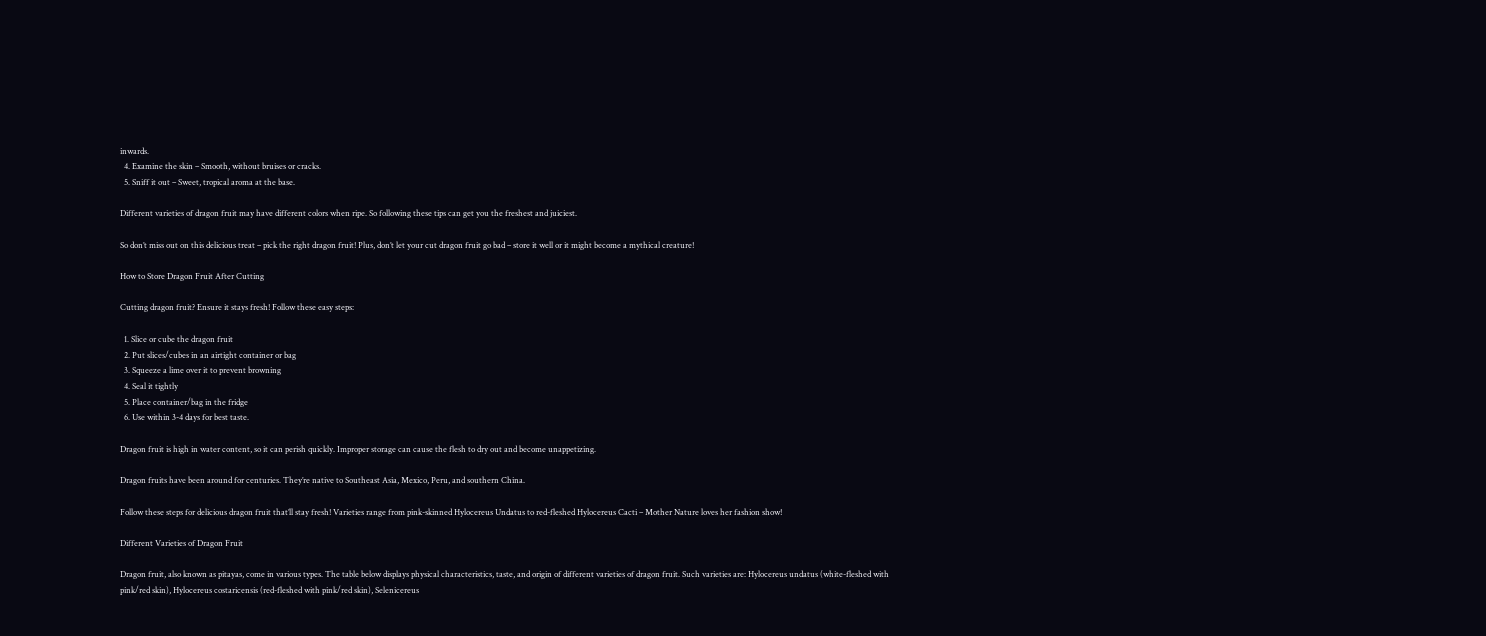inwards.
  4. Examine the skin – Smooth, without bruises or cracks.
  5. Sniff it out – Sweet, tropical aroma at the base.

Different varieties of dragon fruit may have different colors when ripe. So following these tips can get you the freshest and juiciest.

So don’t miss out on this delicious treat – pick the right dragon fruit! Plus, don’t let your cut dragon fruit go bad – store it well or it might become a mythical creature!

How to Store Dragon Fruit After Cutting

Cutting dragon fruit? Ensure it stays fresh! Follow these easy steps:

  1. Slice or cube the dragon fruit
  2. Put slices/cubes in an airtight container or bag
  3. Squeeze a lime over it to prevent browning
  4. Seal it tightly
  5. Place container/bag in the fridge
  6. Use within 3-4 days for best taste.

Dragon fruit is high in water content, so it can perish quickly. Improper storage can cause the flesh to dry out and become unappetizing.

Dragon fruits have been around for centuries. They’re native to Southeast Asia, Mexico, Peru, and southern China.

Follow these steps for delicious dragon fruit that’ll stay fresh! Varieties range from pink-skinned Hylocereus Undatus to red-fleshed Hylocereus Cacti – Mother Nature loves her fashion show!

Different Varieties of Dragon Fruit

Dragon fruit, also known as pitayas, come in various types. The table below displays physical characteristics, taste, and origin of different varieties of dragon fruit. Such varieties are: Hylocereus undatus (white-fleshed with pink/red skin), Hylocereus costaricensis (red-fleshed with pink/red skin), Selenicereus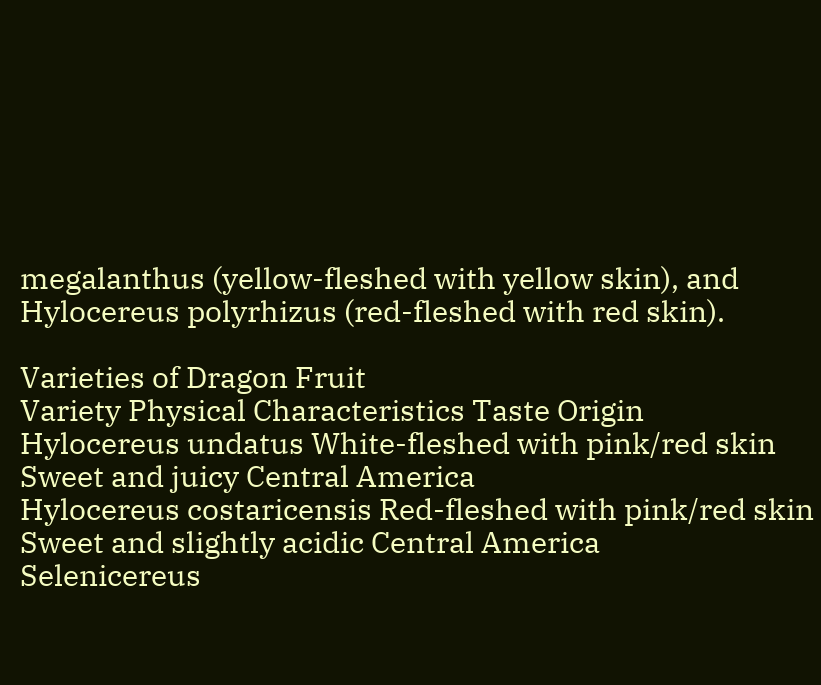megalanthus (yellow-fleshed with yellow skin), and Hylocereus polyrhizus (red-fleshed with red skin).

Varieties of Dragon Fruit
Variety Physical Characteristics Taste Origin
Hylocereus undatus White-fleshed with pink/red skin Sweet and juicy Central America
Hylocereus costaricensis Red-fleshed with pink/red skin Sweet and slightly acidic Central America
Selenicereus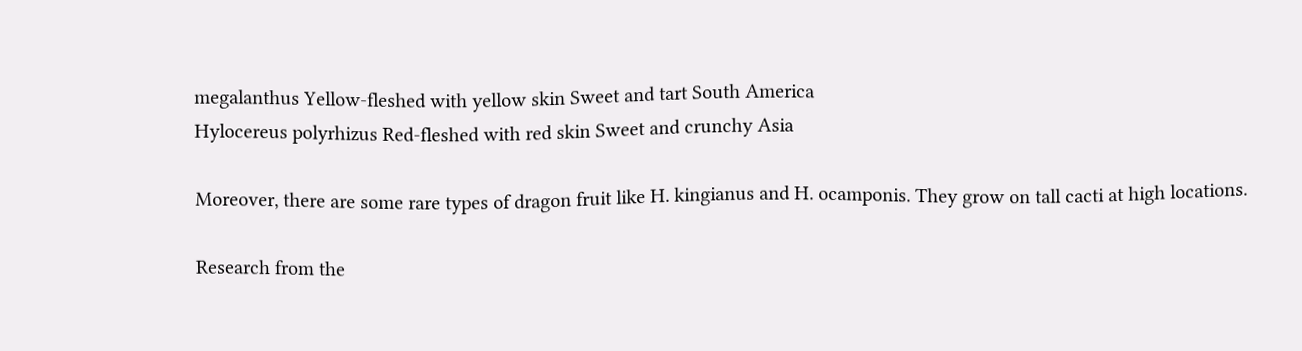megalanthus Yellow-fleshed with yellow skin Sweet and tart South America
Hylocereus polyrhizus Red-fleshed with red skin Sweet and crunchy Asia

Moreover, there are some rare types of dragon fruit like H. kingianus and H. ocamponis. They grow on tall cacti at high locations.

Research from the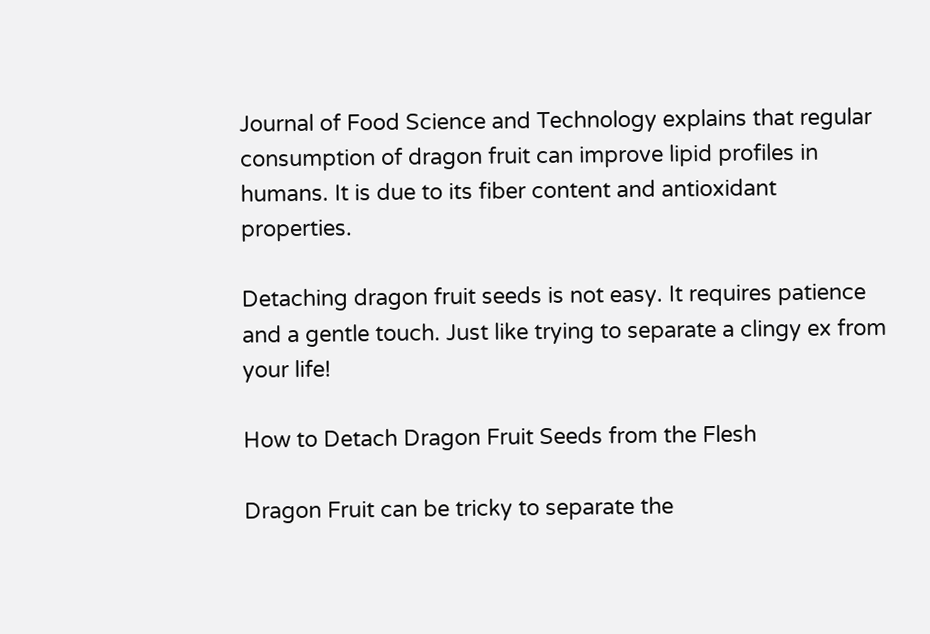Journal of Food Science and Technology explains that regular consumption of dragon fruit can improve lipid profiles in humans. It is due to its fiber content and antioxidant properties.

Detaching dragon fruit seeds is not easy. It requires patience and a gentle touch. Just like trying to separate a clingy ex from your life!

How to Detach Dragon Fruit Seeds from the Flesh

Dragon Fruit can be tricky to separate the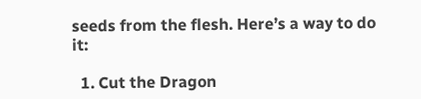seeds from the flesh. Here’s a way to do it:

  1. Cut the Dragon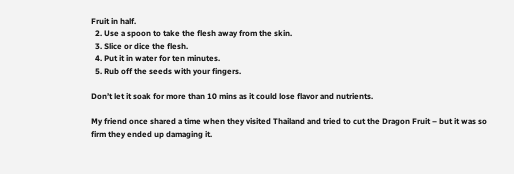Fruit in half.
  2. Use a spoon to take the flesh away from the skin.
  3. Slice or dice the flesh.
  4. Put it in water for ten minutes.
  5. Rub off the seeds with your fingers.

Don’t let it soak for more than 10 mins as it could lose flavor and nutrients.

My friend once shared a time when they visited Thailand and tried to cut the Dragon Fruit – but it was so firm they ended up damaging it.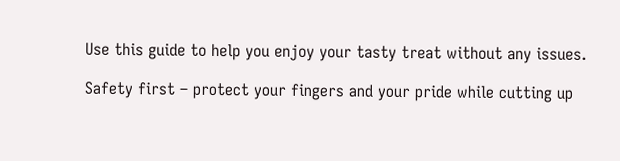Use this guide to help you enjoy your tasty treat without any issues.

Safety first – protect your fingers and your pride while cutting up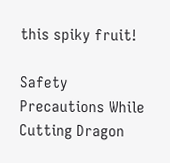this spiky fruit!

Safety Precautions While Cutting Dragon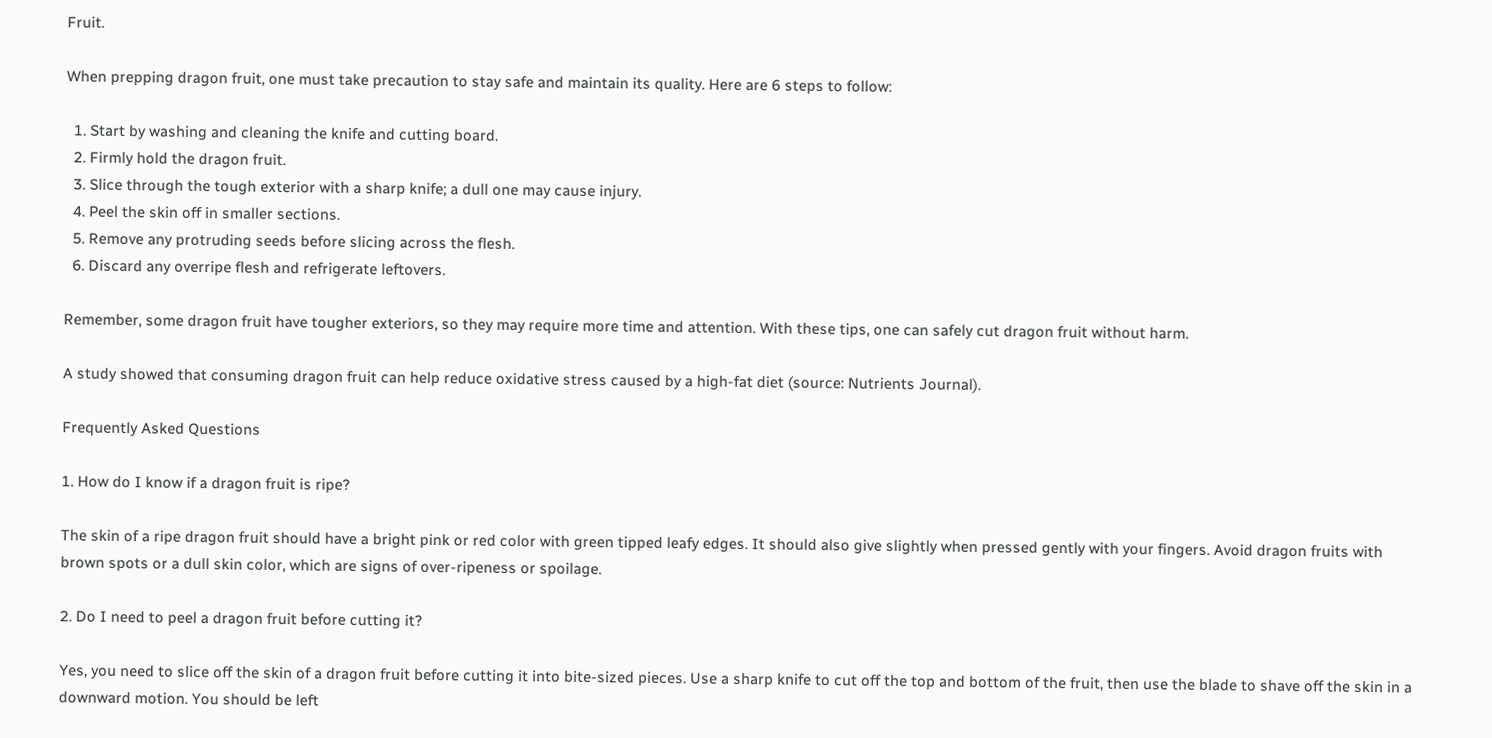Fruit.

When prepping dragon fruit, one must take precaution to stay safe and maintain its quality. Here are 6 steps to follow:

  1. Start by washing and cleaning the knife and cutting board.
  2. Firmly hold the dragon fruit.
  3. Slice through the tough exterior with a sharp knife; a dull one may cause injury.
  4. Peel the skin off in smaller sections.
  5. Remove any protruding seeds before slicing across the flesh.
  6. Discard any overripe flesh and refrigerate leftovers.

Remember, some dragon fruit have tougher exteriors, so they may require more time and attention. With these tips, one can safely cut dragon fruit without harm.

A study showed that consuming dragon fruit can help reduce oxidative stress caused by a high-fat diet (source: Nutrients Journal).

Frequently Asked Questions

1. How do I know if a dragon fruit is ripe?

The skin of a ripe dragon fruit should have a bright pink or red color with green tipped leafy edges. It should also give slightly when pressed gently with your fingers. Avoid dragon fruits with brown spots or a dull skin color, which are signs of over-ripeness or spoilage.

2. Do I need to peel a dragon fruit before cutting it?

Yes, you need to slice off the skin of a dragon fruit before cutting it into bite-sized pieces. Use a sharp knife to cut off the top and bottom of the fruit, then use the blade to shave off the skin in a downward motion. You should be left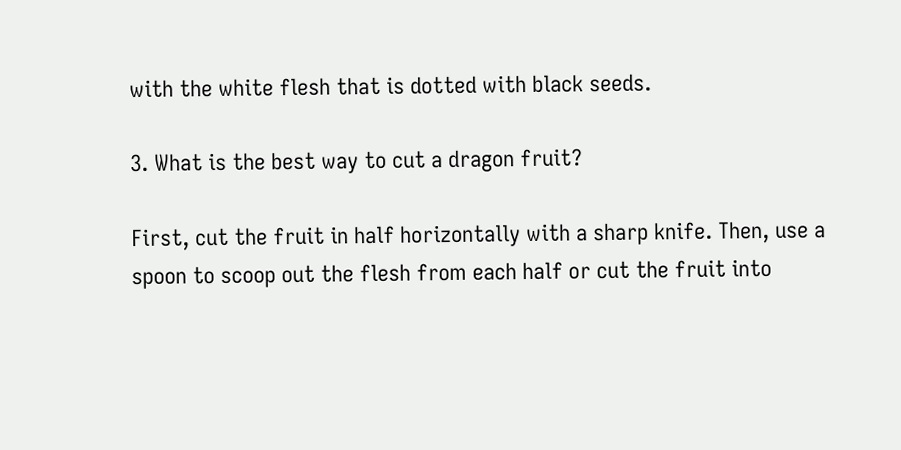with the white flesh that is dotted with black seeds.

3. What is the best way to cut a dragon fruit?

First, cut the fruit in half horizontally with a sharp knife. Then, use a spoon to scoop out the flesh from each half or cut the fruit into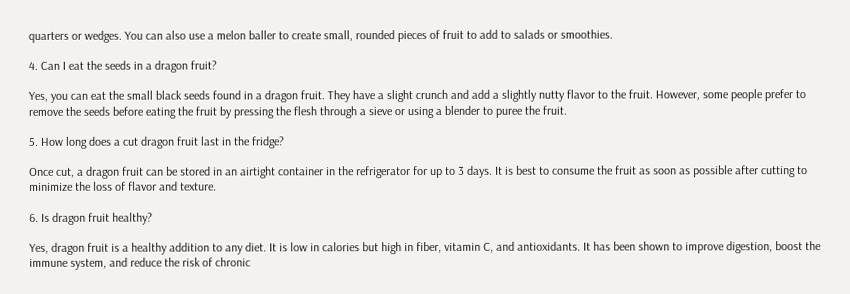quarters or wedges. You can also use a melon baller to create small, rounded pieces of fruit to add to salads or smoothies.

4. Can I eat the seeds in a dragon fruit?

Yes, you can eat the small black seeds found in a dragon fruit. They have a slight crunch and add a slightly nutty flavor to the fruit. However, some people prefer to remove the seeds before eating the fruit by pressing the flesh through a sieve or using a blender to puree the fruit.

5. How long does a cut dragon fruit last in the fridge?

Once cut, a dragon fruit can be stored in an airtight container in the refrigerator for up to 3 days. It is best to consume the fruit as soon as possible after cutting to minimize the loss of flavor and texture.

6. Is dragon fruit healthy?

Yes, dragon fruit is a healthy addition to any diet. It is low in calories but high in fiber, vitamin C, and antioxidants. It has been shown to improve digestion, boost the immune system, and reduce the risk of chronic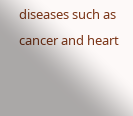diseases such as cancer and heart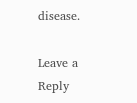disease.

Leave a Reply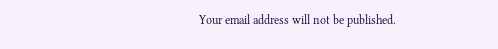Your email address will not be published.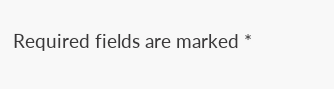Required fields are marked *